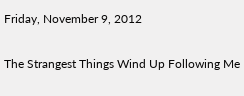Friday, November 9, 2012

The Strangest Things Wind Up Following Me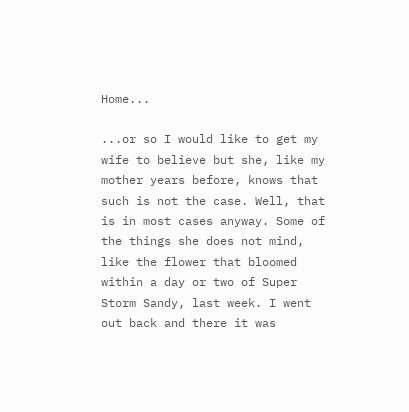Home...

...or so I would like to get my wife to believe but she, like my mother years before, knows that such is not the case. Well, that is in most cases anyway. Some of the things she does not mind, like the flower that bloomed within a day or two of Super Storm Sandy, last week. I went out back and there it was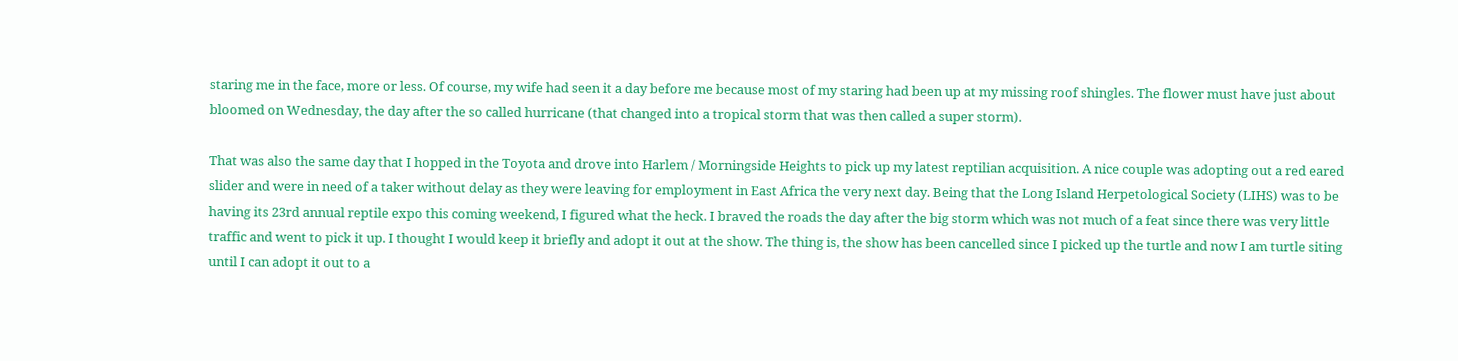staring me in the face, more or less. Of course, my wife had seen it a day before me because most of my staring had been up at my missing roof shingles. The flower must have just about bloomed on Wednesday, the day after the so called hurricane (that changed into a tropical storm that was then called a super storm).

That was also the same day that I hopped in the Toyota and drove into Harlem / Morningside Heights to pick up my latest reptilian acquisition. A nice couple was adopting out a red eared slider and were in need of a taker without delay as they were leaving for employment in East Africa the very next day. Being that the Long Island Herpetological Society (LIHS) was to be having its 23rd annual reptile expo this coming weekend, I figured what the heck. I braved the roads the day after the big storm which was not much of a feat since there was very little traffic and went to pick it up. I thought I would keep it briefly and adopt it out at the show. The thing is, the show has been cancelled since I picked up the turtle and now I am turtle siting until I can adopt it out to a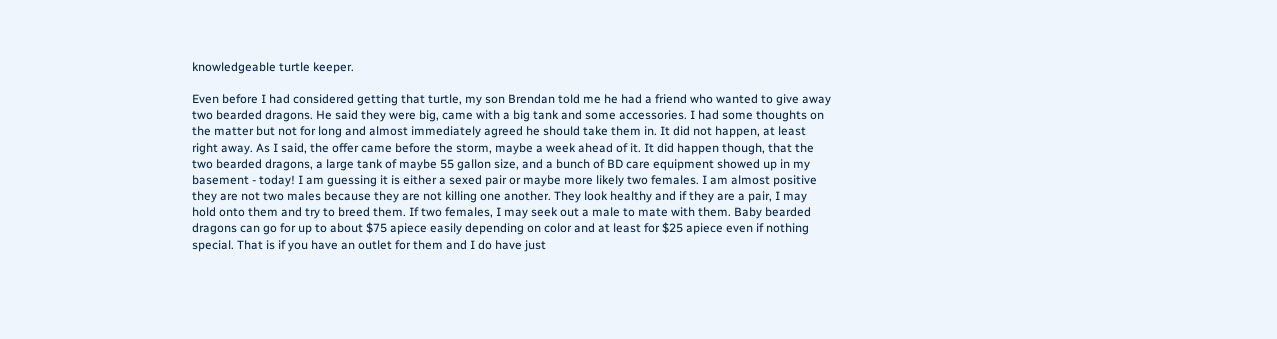knowledgeable turtle keeper.

Even before I had considered getting that turtle, my son Brendan told me he had a friend who wanted to give away two bearded dragons. He said they were big, came with a big tank and some accessories. I had some thoughts on the matter but not for long and almost immediately agreed he should take them in. It did not happen, at least right away. As I said, the offer came before the storm, maybe a week ahead of it. It did happen though, that the two bearded dragons, a large tank of maybe 55 gallon size, and a bunch of BD care equipment showed up in my basement - today! I am guessing it is either a sexed pair or maybe more likely two females. I am almost positive they are not two males because they are not killing one another. They look healthy and if they are a pair, I may hold onto them and try to breed them. If two females, I may seek out a male to mate with them. Baby bearded dragons can go for up to about $75 apiece easily depending on color and at least for $25 apiece even if nothing special. That is if you have an outlet for them and I do have just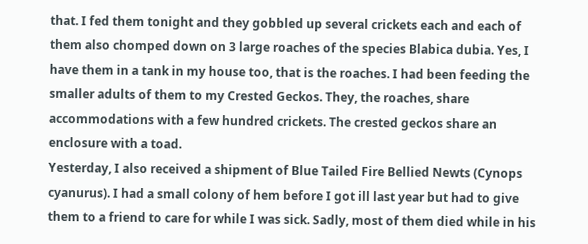that. I fed them tonight and they gobbled up several crickets each and each of them also chomped down on 3 large roaches of the species Blabica dubia. Yes, I have them in a tank in my house too, that is the roaches. I had been feeding the smaller adults of them to my Crested Geckos. They, the roaches, share accommodations with a few hundred crickets. The crested geckos share an enclosure with a toad.
Yesterday, I also received a shipment of Blue Tailed Fire Bellied Newts (Cynops cyanurus). I had a small colony of hem before I got ill last year but had to give them to a friend to care for while I was sick. Sadly, most of them died while in his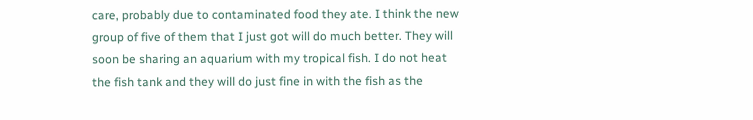care, probably due to contaminated food they ate. I think the new group of five of them that I just got will do much better. They will soon be sharing an aquarium with my tropical fish. I do not heat the fish tank and they will do just fine in with the fish as the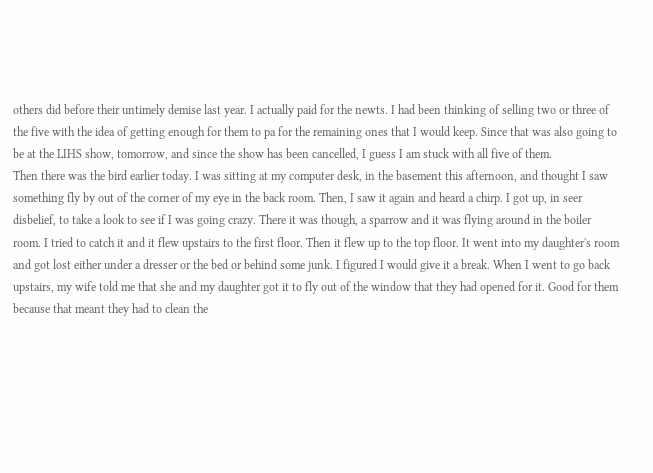others did before their untimely demise last year. I actually paid for the newts. I had been thinking of selling two or three of the five with the idea of getting enough for them to pa for the remaining ones that I would keep. Since that was also going to be at the LIHS show, tomorrow, and since the show has been cancelled, I guess I am stuck with all five of them.
Then there was the bird earlier today. I was sitting at my computer desk, in the basement this afternoon, and thought I saw something fly by out of the corner of my eye in the back room. Then, I saw it again and heard a chirp. I got up, in seer disbelief, to take a look to see if I was going crazy. There it was though, a sparrow and it was flying around in the boiler room. I tried to catch it and it flew upstairs to the first floor. Then it flew up to the top floor. It went into my daughter's room and got lost either under a dresser or the bed or behind some junk. I figured I would give it a break. When I went to go back upstairs, my wife told me that she and my daughter got it to fly out of the window that they had opened for it. Good for them because that meant they had to clean the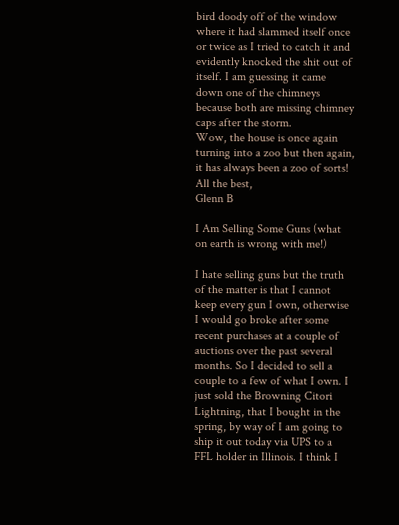bird doody off of the window where it had slammed itself once or twice as I tried to catch it and evidently knocked the shit out of itself. I am guessing it came down one of the chimneys because both are missing chimney caps after the storm.
Wow, the house is once again turning into a zoo but then again, it has always been a zoo of sorts!
All the best,
Glenn B

I Am Selling Some Guns (what on earth is wrong with me!)

I hate selling guns but the truth of the matter is that I cannot keep every gun I own, otherwise I would go broke after some recent purchases at a couple of auctions over the past several months. So I decided to sell a couple to a few of what I own. I just sold the Browning Citori Lightning, that I bought in the spring, by way of I am going to ship it out today via UPS to a FFL holder in Illinois. I think I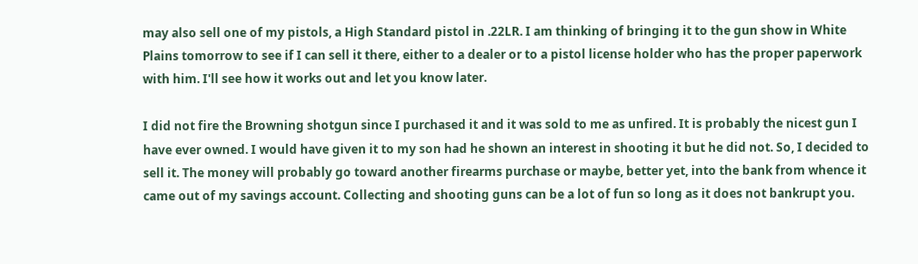may also sell one of my pistols, a High Standard pistol in .22LR. I am thinking of bringing it to the gun show in White Plains tomorrow to see if I can sell it there, either to a dealer or to a pistol license holder who has the proper paperwork with him. I'll see how it works out and let you know later.

I did not fire the Browning shotgun since I purchased it and it was sold to me as unfired. It is probably the nicest gun I have ever owned. I would have given it to my son had he shown an interest in shooting it but he did not. So, I decided to sell it. The money will probably go toward another firearms purchase or maybe, better yet, into the bank from whence it came out of my savings account. Collecting and shooting guns can be a lot of fun so long as it does not bankrupt you.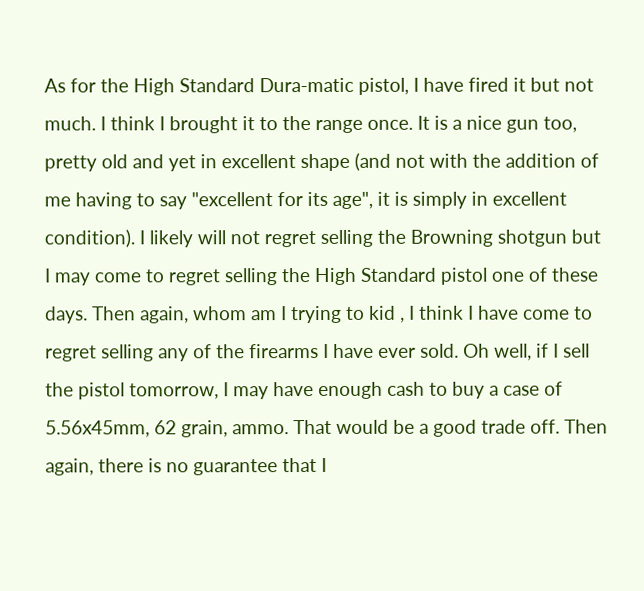As for the High Standard Dura-matic pistol, I have fired it but not much. I think I brought it to the range once. It is a nice gun too, pretty old and yet in excellent shape (and not with the addition of me having to say "excellent for its age", it is simply in excellent condition). I likely will not regret selling the Browning shotgun but I may come to regret selling the High Standard pistol one of these days. Then again, whom am I trying to kid , I think I have come to regret selling any of the firearms I have ever sold. Oh well, if I sell the pistol tomorrow, I may have enough cash to buy a case of 5.56x45mm, 62 grain, ammo. That would be a good trade off. Then again, there is no guarantee that I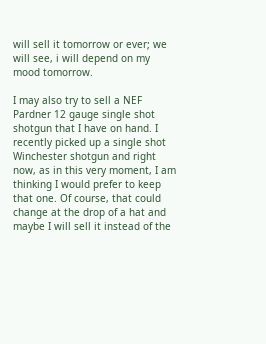will sell it tomorrow or ever; we will see, i will depend on my mood tomorrow.

I may also try to sell a NEF Pardner 12 gauge single shot shotgun that I have on hand. I recently picked up a single shot Winchester shotgun and right now, as in this very moment, I am thinking I would prefer to keep that one. Of course, that could change at the drop of a hat and maybe I will sell it instead of the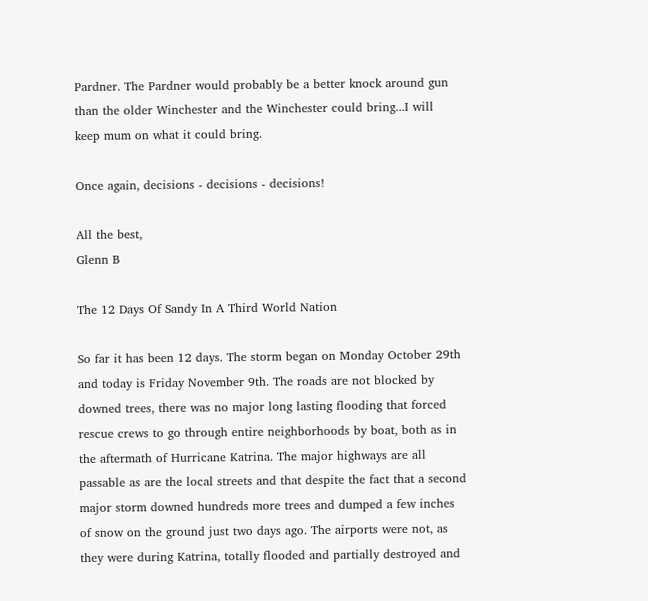Pardner. The Pardner would probably be a better knock around gun than the older Winchester and the Winchester could bring...I will keep mum on what it could bring.

Once again, decisions - decisions - decisions!

All the best,
Glenn B

The 12 Days Of Sandy In A Third World Nation

So far it has been 12 days. The storm began on Monday October 29th and today is Friday November 9th. The roads are not blocked by downed trees, there was no major long lasting flooding that forced rescue crews to go through entire neighborhoods by boat, both as in the aftermath of Hurricane Katrina. The major highways are all passable as are the local streets and that despite the fact that a second major storm downed hundreds more trees and dumped a few inches of snow on the ground just two days ago. The airports were not, as they were during Katrina, totally flooded and partially destroyed and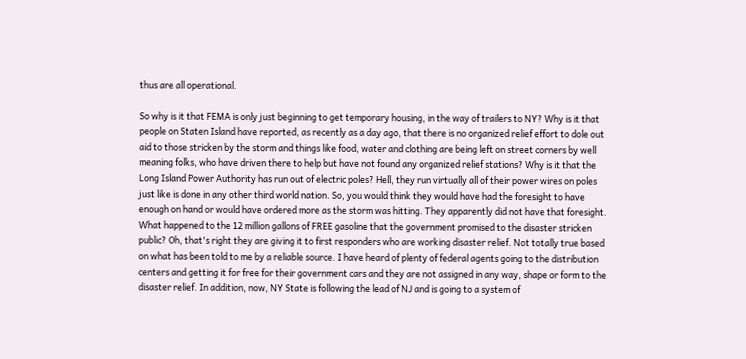thus are all operational.

So why is it that FEMA is only just beginning to get temporary housing, in the way of trailers to NY? Why is it that people on Staten Island have reported, as recently as a day ago, that there is no organized relief effort to dole out aid to those stricken by the storm and things like food, water and clothing are being left on street corners by well meaning folks, who have driven there to help but have not found any organized relief stations? Why is it that the Long Island Power Authority has run out of electric poles? Hell, they run virtually all of their power wires on poles just like is done in any other third world nation. So, you would think they would have had the foresight to have enough on hand or would have ordered more as the storm was hitting. They apparently did not have that foresight.  What happened to the 12 million gallons of FREE gasoline that the government promised to the disaster stricken public? Oh, that's right they are giving it to first responders who are working disaster relief. Not totally true based on what has been told to me by a reliable source. I have heard of plenty of federal agents going to the distribution centers and getting it for free for their government cars and they are not assigned in any way, shape or form to the disaster relief. In addition, now, NY State is following the lead of NJ and is going to a system of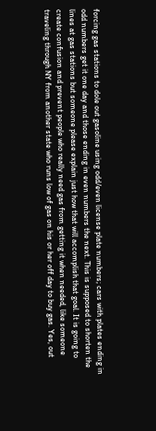forcing gas stations to dole out gasoline using odd/even license plate numbers; cars with plates ending in odd numbers get it one day and those ending in even numbers the next. This is supposed to shorten the lines at gas stations but someone please explain just how that will accomplish that goal. It is going to create confusion and prevent people who really need gas from getting it when needed, like someone traveling through NY from another state who runs low of gas on his or her off day to buy gas. Yes, out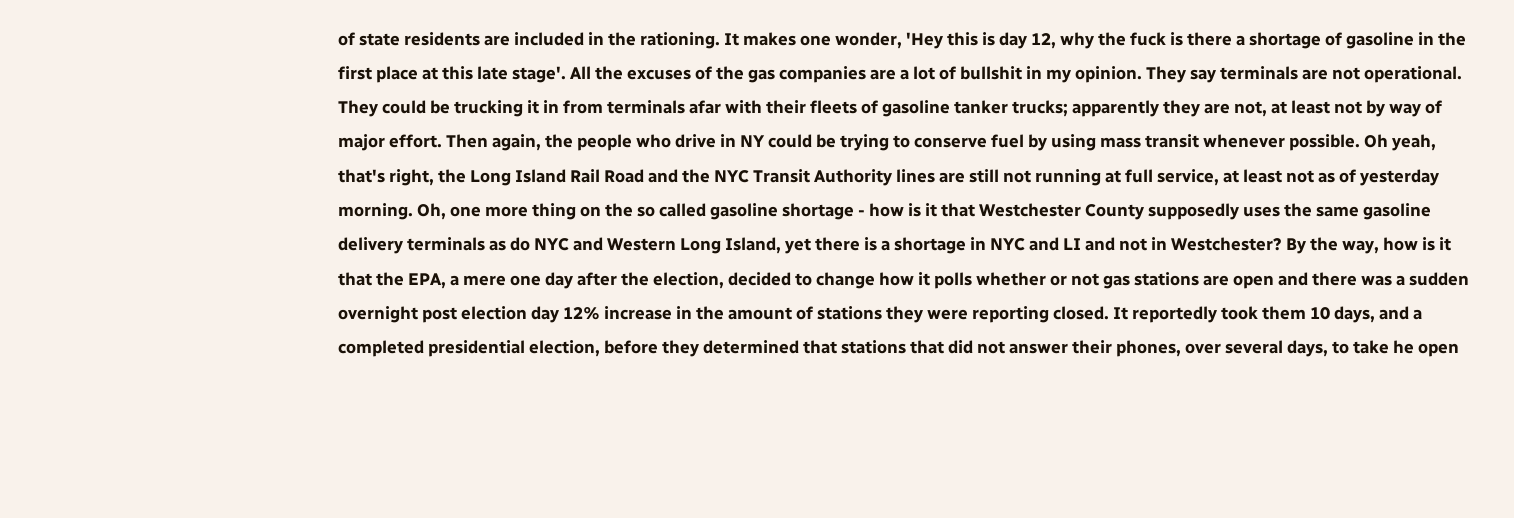of state residents are included in the rationing. It makes one wonder, 'Hey this is day 12, why the fuck is there a shortage of gasoline in the first place at this late stage'. All the excuses of the gas companies are a lot of bullshit in my opinion. They say terminals are not operational. They could be trucking it in from terminals afar with their fleets of gasoline tanker trucks; apparently they are not, at least not by way of major effort. Then again, the people who drive in NY could be trying to conserve fuel by using mass transit whenever possible. Oh yeah, that's right, the Long Island Rail Road and the NYC Transit Authority lines are still not running at full service, at least not as of yesterday morning. Oh, one more thing on the so called gasoline shortage - how is it that Westchester County supposedly uses the same gasoline delivery terminals as do NYC and Western Long Island, yet there is a shortage in NYC and LI and not in Westchester? By the way, how is it that the EPA, a mere one day after the election, decided to change how it polls whether or not gas stations are open and there was a sudden overnight post election day 12% increase in the amount of stations they were reporting closed. It reportedly took them 10 days, and a completed presidential election, before they determined that stations that did not answer their phones, over several days, to take he open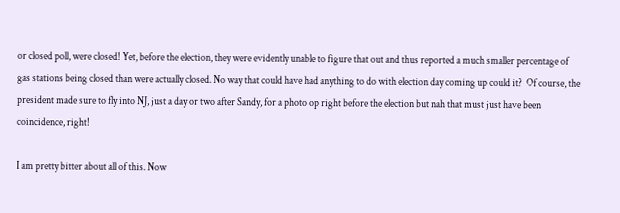or closed poll, were closed! Yet, before the election, they were evidently unable to figure that out and thus reported a much smaller percentage of gas stations being closed than were actually closed. No way that could have had anything to do with election day coming up could it?  Of course, the president made sure to fly into NJ, just a day or two after Sandy, for a photo op right before the election but nah that must just have been coincidence, right!

I am pretty bitter about all of this. Now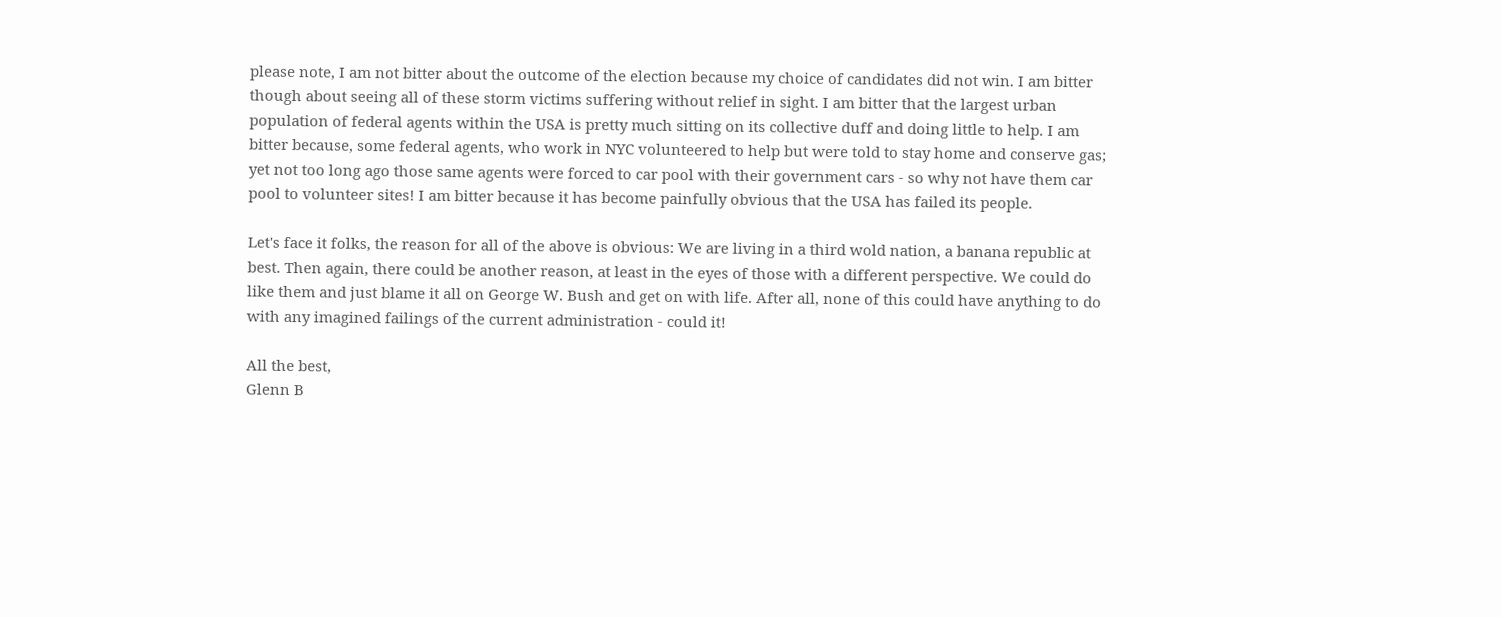please note, I am not bitter about the outcome of the election because my choice of candidates did not win. I am bitter though about seeing all of these storm victims suffering without relief in sight. I am bitter that the largest urban population of federal agents within the USA is pretty much sitting on its collective duff and doing little to help. I am bitter because, some federal agents, who work in NYC volunteered to help but were told to stay home and conserve gas; yet not too long ago those same agents were forced to car pool with their government cars - so why not have them car pool to volunteer sites! I am bitter because it has become painfully obvious that the USA has failed its people.

Let's face it folks, the reason for all of the above is obvious: We are living in a third wold nation, a banana republic at best. Then again, there could be another reason, at least in the eyes of those with a different perspective. We could do like them and just blame it all on George W. Bush and get on with life. After all, none of this could have anything to do with any imagined failings of the current administration - could it!

All the best,
Glenn B